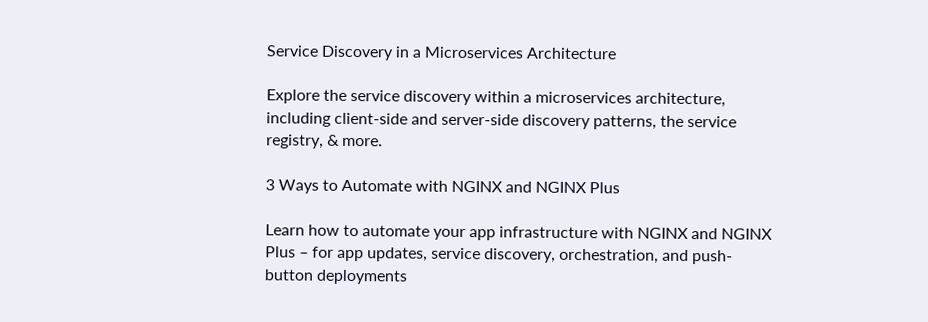Service Discovery in a Microservices Architecture

Explore the service discovery within a microservices architecture, including client-side and server-side discovery patterns, the service registry, & more.

3 Ways to Automate with NGINX and NGINX Plus

Learn how to automate your app infrastructure with NGINX and NGINX Plus – for app updates, service discovery, orchestration, and push-button deployments